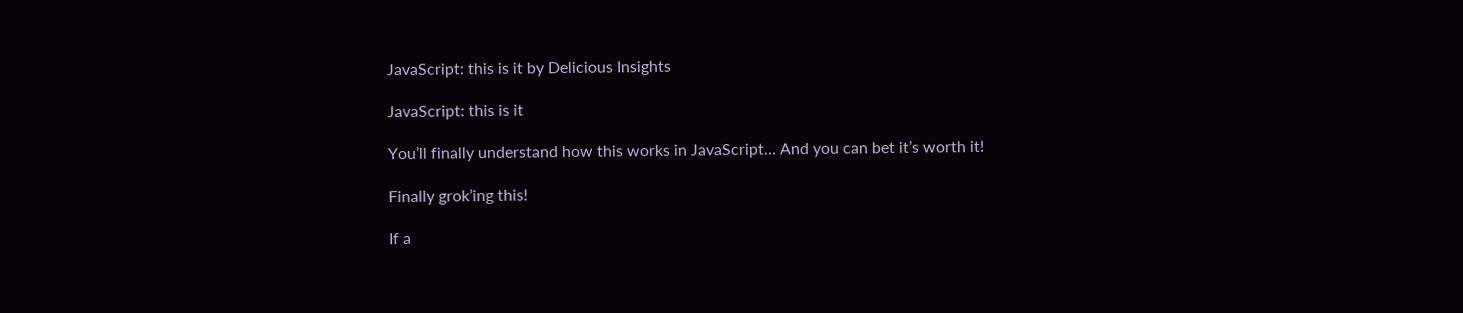JavaScript: this is it by Delicious Insights

JavaScript: this is it

You’ll finally understand how this works in JavaScript… And you can bet it’s worth it!

Finally grok’ing this!

If a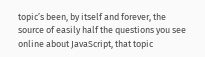topic’s been, by itself and forever, the source of easily half the questions you see online about JavaScript, that topic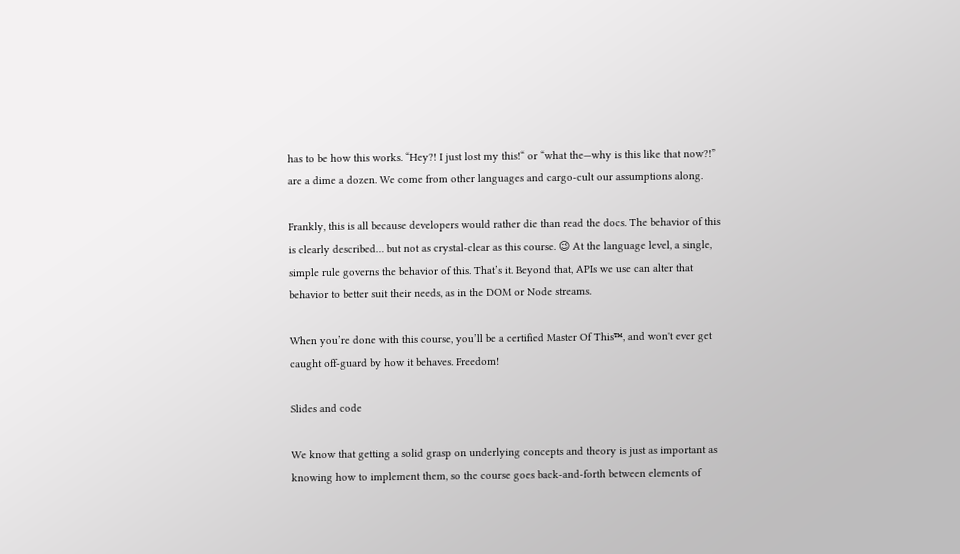has to be how this works. “Hey?! I just lost my this!“ or “what the—why is this like that now?!” are a dime a dozen. We come from other languages and cargo-cult our assumptions along.

Frankly, this is all because developers would rather die than read the docs. The behavior of this is clearly described… but not as crystal-clear as this course. 😉 At the language level, a single, simple rule governs the behavior of this. That’s it. Beyond that, APIs we use can alter that behavior to better suit their needs, as in the DOM or Node streams.

When you’re done with this course, you’ll be a certified Master Of This™, and won't ever get caught off-guard by how it behaves. Freedom!

Slides and code

We know that getting a solid grasp on underlying concepts and theory is just as important as knowing how to implement them, so the course goes back-and-forth between elements of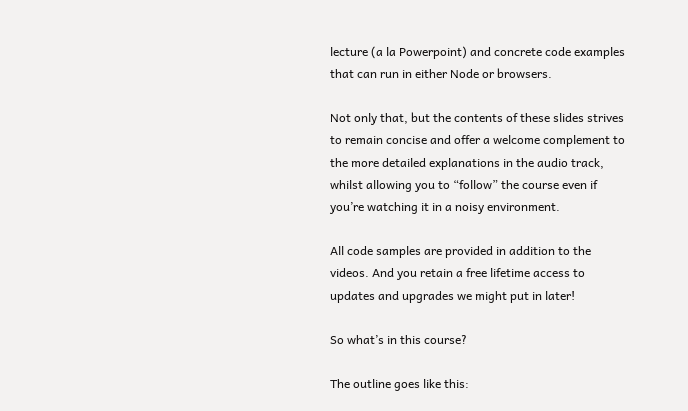lecture (a la Powerpoint) and concrete code examples that can run in either Node or browsers.

Not only that, but the contents of these slides strives to remain concise and offer a welcome complement to the more detailed explanations in the audio track, whilst allowing you to “follow” the course even if you’re watching it in a noisy environment.

All code samples are provided in addition to the videos. And you retain a free lifetime access to updates and upgrades we might put in later!

So what’s in this course?

The outline goes like this: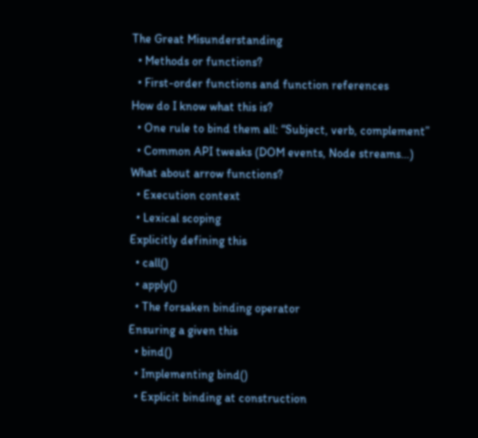The Great Misunderstanding
  • Methods or functions?
  • First-order functions and function references
How do I know what this is?
  • One rule to bind them all: “Subject, verb, complement”
  • Common API tweaks (DOM events, Node streams…)
What about arrow functions?
  • Execution context
  • Lexical scoping
Explicitly defining this
  • call()
  • apply()
  • The forsaken binding operator
Ensuring a given this
  • bind()
  • Implementing bind()
  • Explicit binding at construction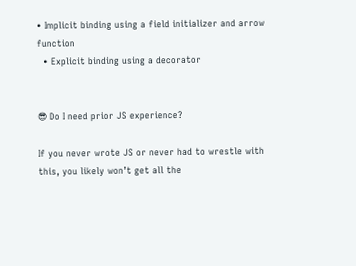• Implicit binding using a field initializer and arrow function
  • Explicit binding using a decorator


😎 Do I need prior JS experience?

If you never wrote JS or never had to wrestle with this, you likely won’t get all the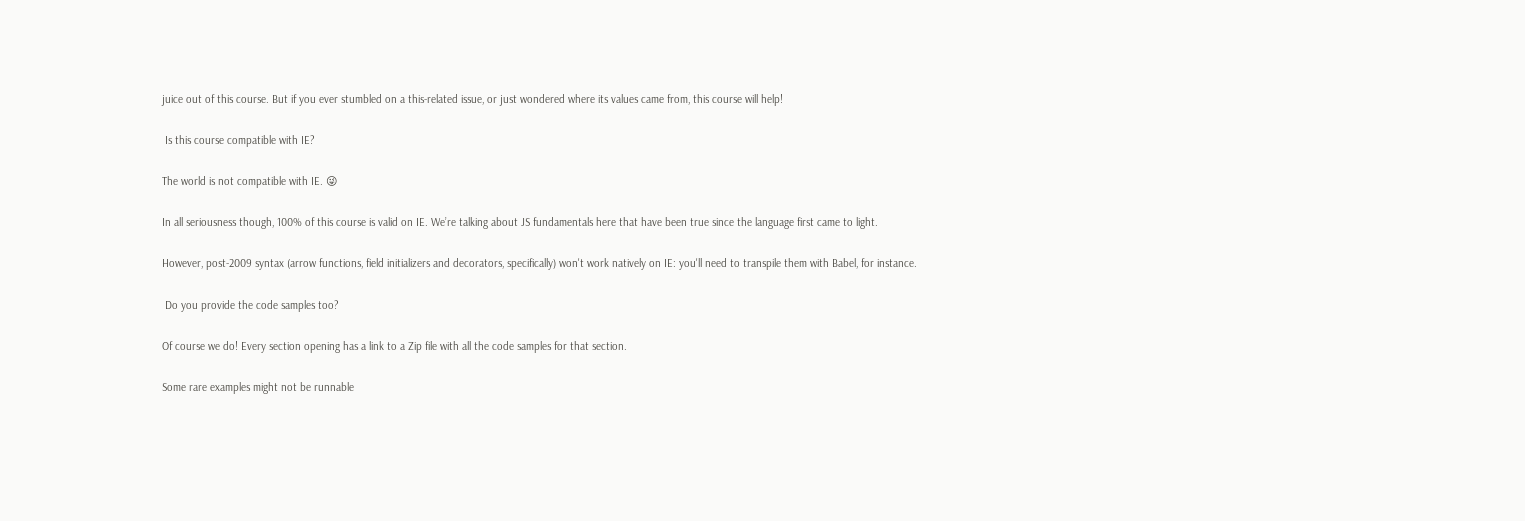juice out of this course. But if you ever stumbled on a this-related issue, or just wondered where its values came from, this course will help!

 Is this course compatible with IE?

The world is not compatible with IE. 😜

In all seriousness though, 100% of this course is valid on IE. We’re talking about JS fundamentals here that have been true since the language first came to light.

However, post-2009 syntax (arrow functions, field initializers and decorators, specifically) won't work natively on IE: you'll need to transpile them with Babel, for instance.

 Do you provide the code samples too?

Of course we do! Every section opening has a link to a Zip file with all the code samples for that section.

Some rare examples might not be runnable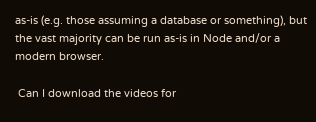as-is (e.g. those assuming a database or something), but the vast majority can be run as-is in Node and/or a modern browser.

 Can I download the videos for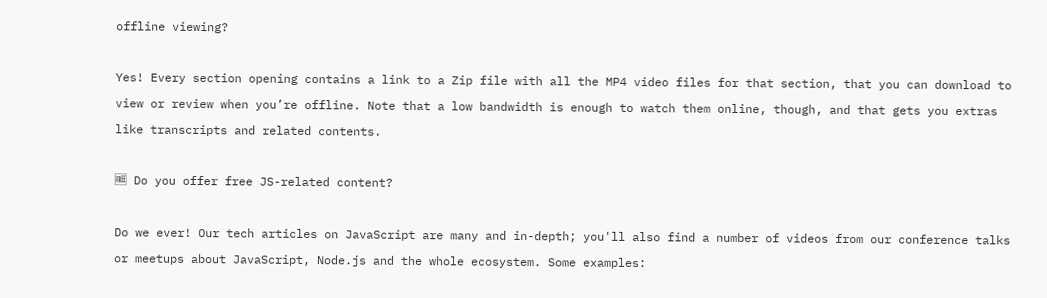offline viewing?

Yes! Every section opening contains a link to a Zip file with all the MP4 video files for that section, that you can download to view or review when you’re offline. Note that a low bandwidth is enough to watch them online, though, and that gets you extras like transcripts and related contents.

🆓 Do you offer free JS-related content?

Do we ever! Our tech articles on JavaScript are many and in-depth; you'll also find a number of videos from our conference talks or meetups about JavaScript, Node.js and the whole ecosystem. Some examples: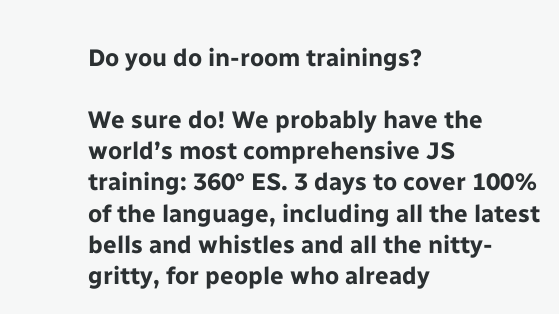Do you do in-room trainings?

We sure do! We probably have the world’s most comprehensive JS training: 360° ES. 3 days to cover 100% of the language, including all the latest bells and whistles and all the nitty-gritty, for people who already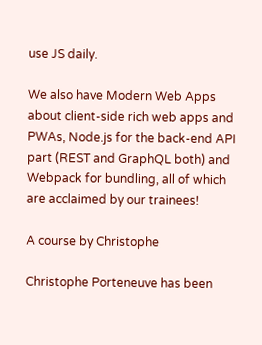use JS daily.

We also have Modern Web Apps about client-side rich web apps and PWAs, Node.js for the back-end API part (REST and GraphQL both) and Webpack for bundling, all of which are acclaimed by our trainees!

A course by Christophe

Christophe Porteneuve has been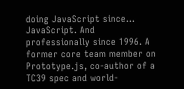doing JavaScript since… JavaScript. And professionally since 1996. A former core team member on Prototype.js, co-author of a TC39 spec and world-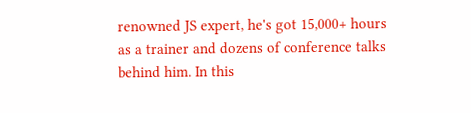renowned JS expert, he's got 15,000+ hours as a trainer and dozens of conference talks behind him. In this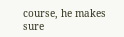course, he makes sure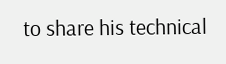to share his technical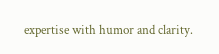expertise with humor and clarity.